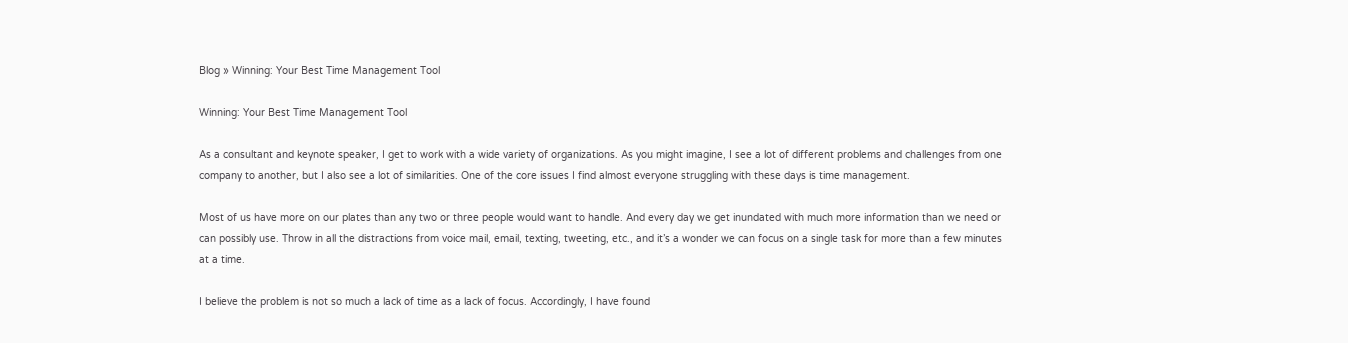Blog » Winning: Your Best Time Management Tool

Winning: Your Best Time Management Tool

As a consultant and keynote speaker, I get to work with a wide variety of organizations. As you might imagine, I see a lot of different problems and challenges from one company to another, but I also see a lot of similarities. One of the core issues I find almost everyone struggling with these days is time management.

Most of us have more on our plates than any two or three people would want to handle. And every day we get inundated with much more information than we need or can possibly use. Throw in all the distractions from voice mail, email, texting, tweeting, etc., and it’s a wonder we can focus on a single task for more than a few minutes at a time.

I believe the problem is not so much a lack of time as a lack of focus. Accordingly, I have found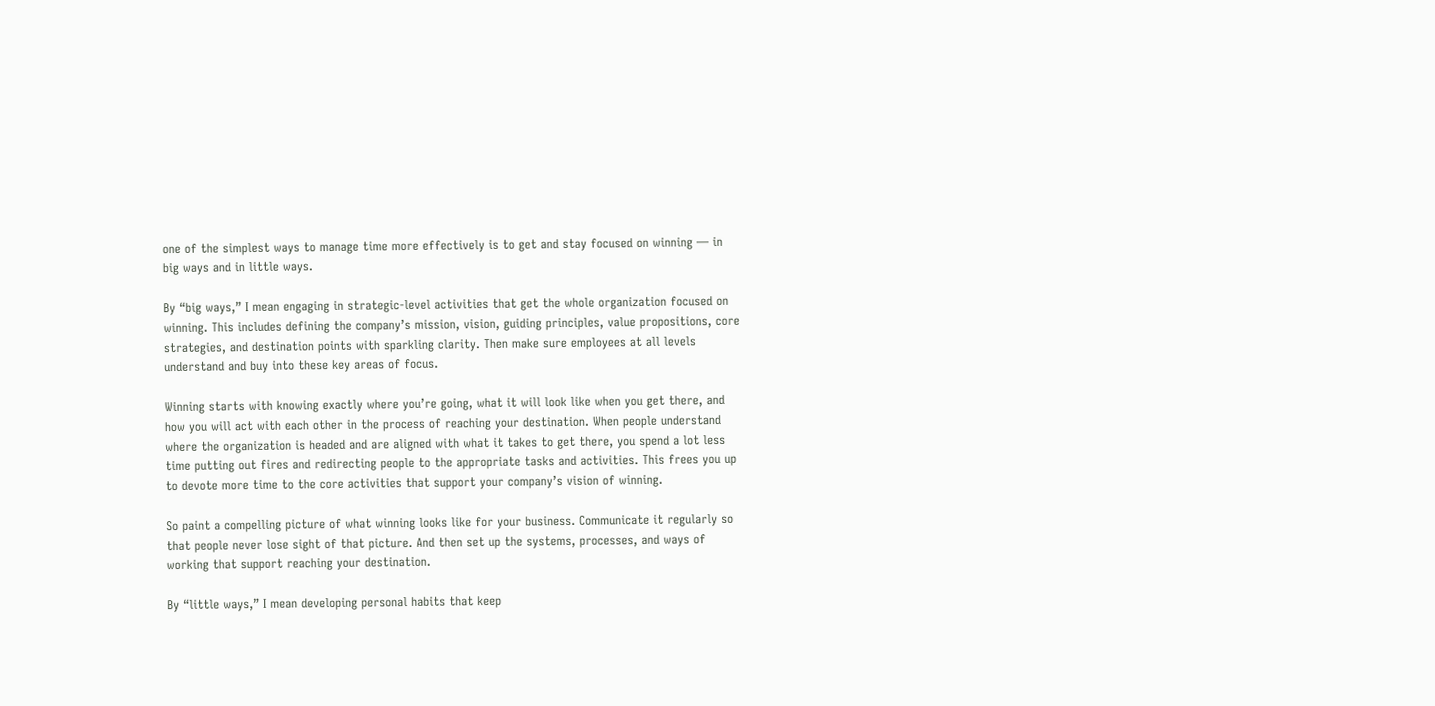one of the simplest ways to manage time more effectively is to get and stay focused on winning — in big ways and in little ways.

By “big ways,” I mean engaging in strategic-level activities that get the whole organization focused on winning. This includes defining the company’s mission, vision, guiding principles, value propositions, core strategies, and destination points with sparkling clarity. Then make sure employees at all levels understand and buy into these key areas of focus.

Winning starts with knowing exactly where you’re going, what it will look like when you get there, and how you will act with each other in the process of reaching your destination. When people understand where the organization is headed and are aligned with what it takes to get there, you spend a lot less time putting out fires and redirecting people to the appropriate tasks and activities. This frees you up to devote more time to the core activities that support your company’s vision of winning.

So paint a compelling picture of what winning looks like for your business. Communicate it regularly so that people never lose sight of that picture. And then set up the systems, processes, and ways of working that support reaching your destination.

By “little ways,” I mean developing personal habits that keep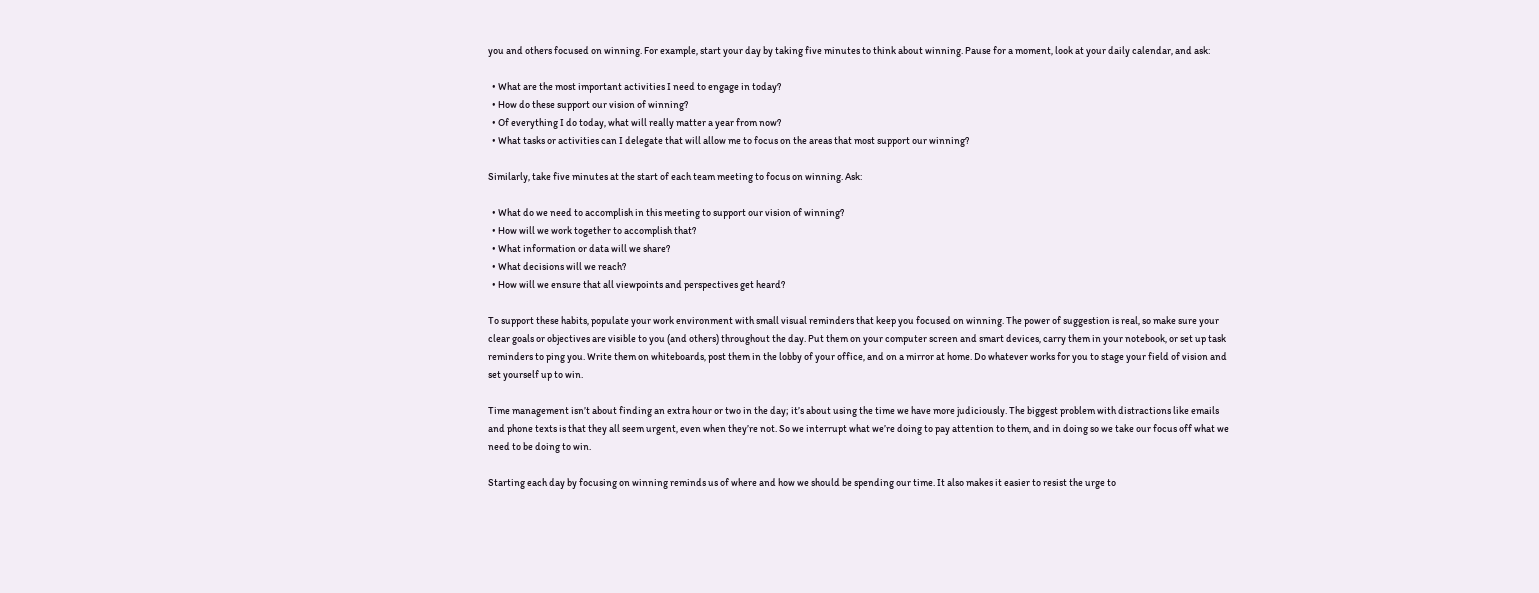you and others focused on winning. For example, start your day by taking five minutes to think about winning. Pause for a moment, look at your daily calendar, and ask:

  • What are the most important activities I need to engage in today?
  • How do these support our vision of winning?
  • Of everything I do today, what will really matter a year from now?
  • What tasks or activities can I delegate that will allow me to focus on the areas that most support our winning?

Similarly, take five minutes at the start of each team meeting to focus on winning. Ask:

  • What do we need to accomplish in this meeting to support our vision of winning?
  • How will we work together to accomplish that?
  • What information or data will we share?
  • What decisions will we reach?
  • How will we ensure that all viewpoints and perspectives get heard?

To support these habits, populate your work environment with small visual reminders that keep you focused on winning. The power of suggestion is real, so make sure your clear goals or objectives are visible to you (and others) throughout the day. Put them on your computer screen and smart devices, carry them in your notebook, or set up task reminders to ping you. Write them on whiteboards, post them in the lobby of your office, and on a mirror at home. Do whatever works for you to stage your field of vision and set yourself up to win.

Time management isn’t about finding an extra hour or two in the day; it’s about using the time we have more judiciously. The biggest problem with distractions like emails and phone texts is that they all seem urgent, even when they’re not. So we interrupt what we’re doing to pay attention to them, and in doing so we take our focus off what we need to be doing to win.

Starting each day by focusing on winning reminds us of where and how we should be spending our time. It also makes it easier to resist the urge to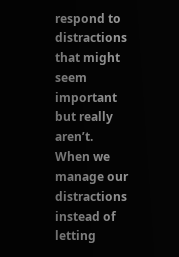respond to distractions that might seem important but really aren’t. When we manage our distractions instead of letting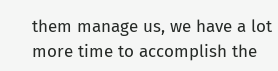them manage us, we have a lot more time to accomplish the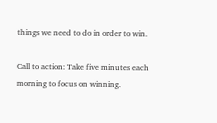things we need to do in order to win.

Call to action: Take five minutes each morning to focus on winning.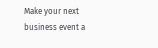Make your next business event a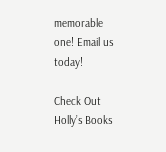memorable one! Email us today!

Check Out Holly’s Books